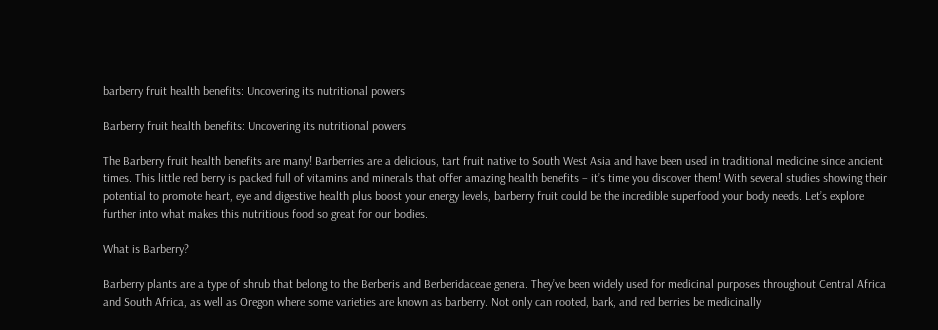barberry fruit health benefits: Uncovering its nutritional powers

Barberry fruit health benefits: Uncovering its nutritional powers

The Barberry fruit health benefits are many! Barberries are a delicious, tart fruit native to South West Asia and have been used in traditional medicine since ancient times. This little red berry is packed full of vitamins and minerals that offer amazing health benefits – it’s time you discover them! With several studies showing their potential to promote heart, eye and digestive health plus boost your energy levels, barberry fruit could be the incredible superfood your body needs. Let’s explore further into what makes this nutritious food so great for our bodies.

What is Barberry?

Barberry plants are a type of shrub that belong to the Berberis and Berberidaceae genera. They’ve been widely used for medicinal purposes throughout Central Africa and South Africa, as well as Oregon where some varieties are known as barberry. Not only can rooted, bark, and red berries be medicinally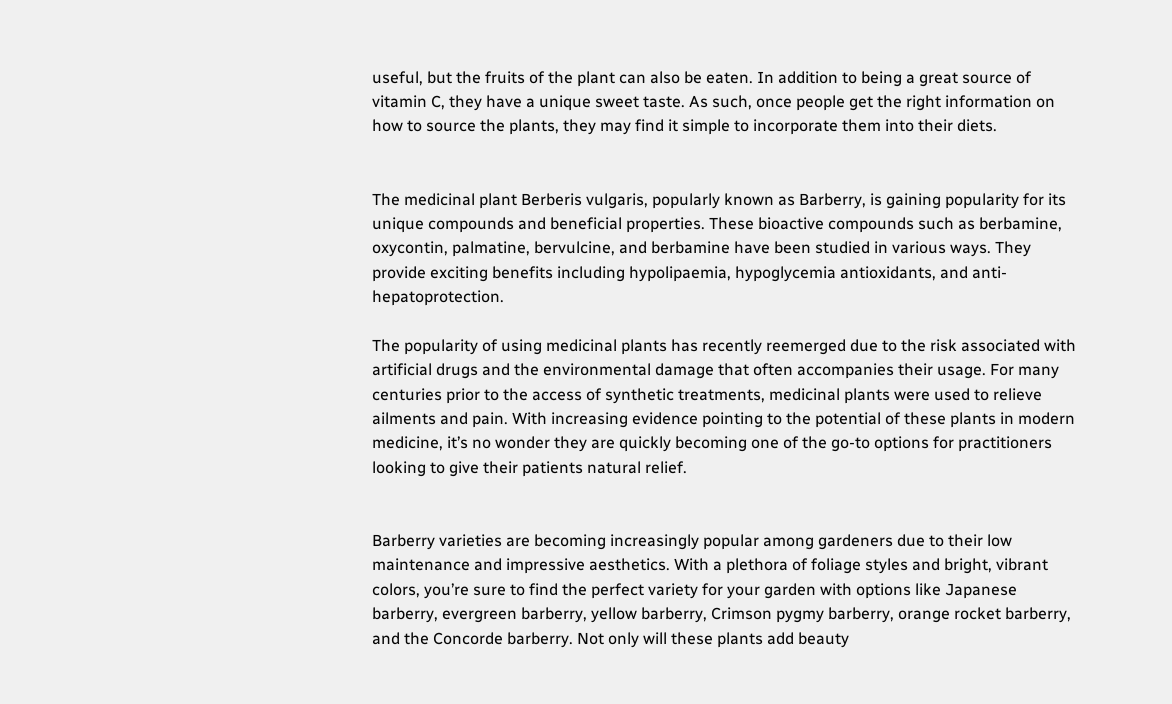useful, but the fruits of the plant can also be eaten. In addition to being a great source of vitamin C, they have a unique sweet taste. As such, once people get the right information on how to source the plants, they may find it simple to incorporate them into their diets.


The medicinal plant Berberis vulgaris, popularly known as Barberry, is gaining popularity for its unique compounds and beneficial properties. These bioactive compounds such as berbamine, oxycontin, palmatine, bervulcine, and berbamine have been studied in various ways. They provide exciting benefits including hypolipaemia, hypoglycemia antioxidants, and anti-hepatoprotection.

The popularity of using medicinal plants has recently reemerged due to the risk associated with artificial drugs and the environmental damage that often accompanies their usage. For many centuries prior to the access of synthetic treatments, medicinal plants were used to relieve ailments and pain. With increasing evidence pointing to the potential of these plants in modern medicine, it’s no wonder they are quickly becoming one of the go-to options for practitioners looking to give their patients natural relief.


Barberry varieties are becoming increasingly popular among gardeners due to their low maintenance and impressive aesthetics. With a plethora of foliage styles and bright, vibrant colors, you’re sure to find the perfect variety for your garden with options like Japanese barberry, evergreen barberry, yellow barberry, Crimson pygmy barberry, orange rocket barberry, and the Concorde barberry. Not only will these plants add beauty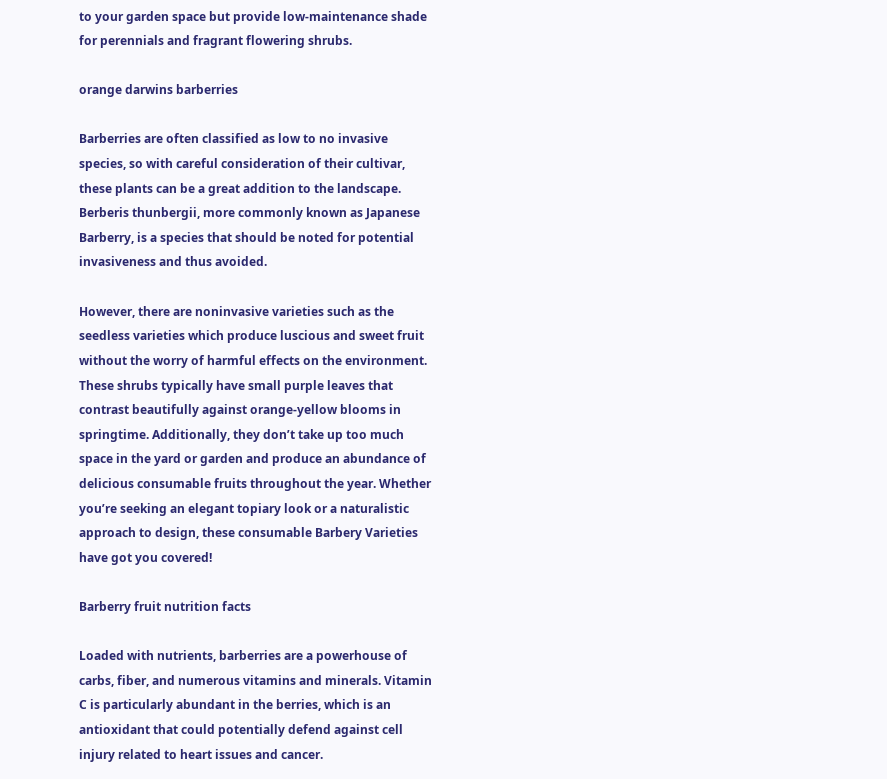to your garden space but provide low-maintenance shade for perennials and fragrant flowering shrubs.

orange darwins barberries

Barberries are often classified as low to no invasive species, so with careful consideration of their cultivar, these plants can be a great addition to the landscape. Berberis thunbergii, more commonly known as Japanese Barberry, is a species that should be noted for potential invasiveness and thus avoided.

However, there are noninvasive varieties such as the seedless varieties which produce luscious and sweet fruit without the worry of harmful effects on the environment. These shrubs typically have small purple leaves that contrast beautifully against orange-yellow blooms in springtime. Additionally, they don’t take up too much space in the yard or garden and produce an abundance of delicious consumable fruits throughout the year. Whether you’re seeking an elegant topiary look or a naturalistic approach to design, these consumable Barbery Varieties have got you covered!

Barberry fruit nutrition facts

Loaded with nutrients, barberries are a powerhouse of carbs, fiber, and numerous vitamins and minerals. Vitamin C is particularly abundant in the berries, which is an antioxidant that could potentially defend against cell injury related to heart issues and cancer.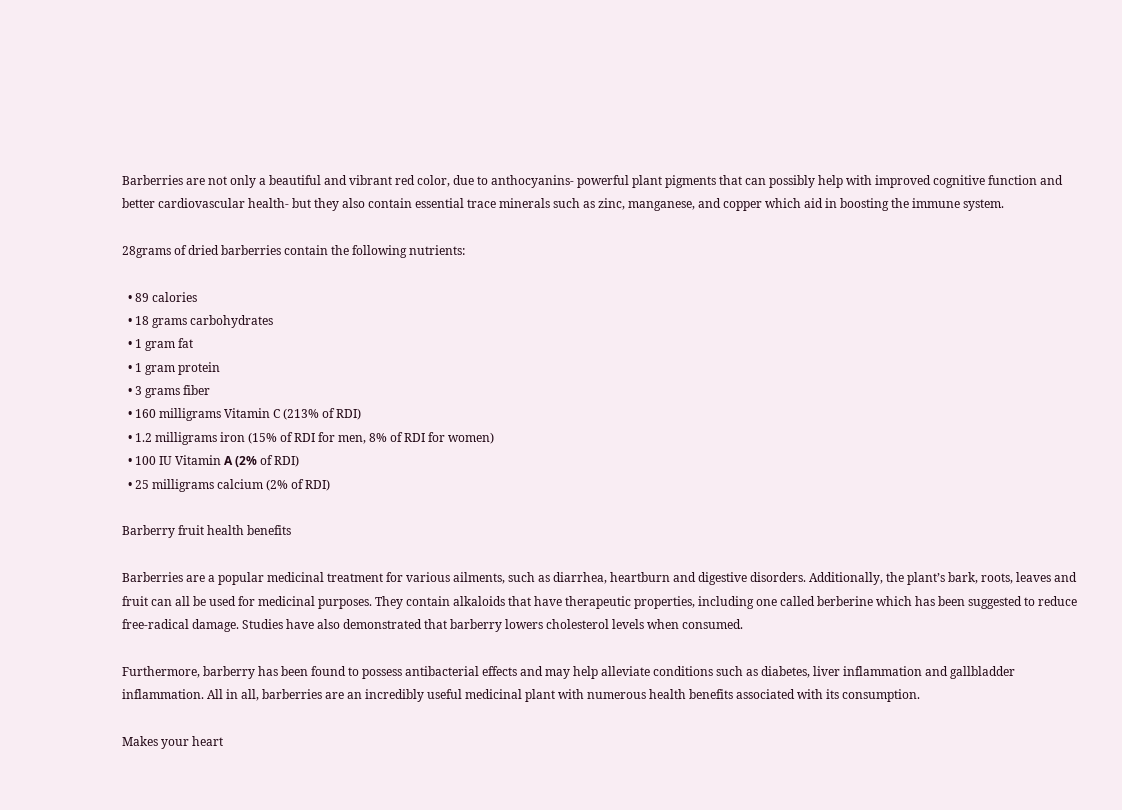Barberries are not only a beautiful and vibrant red color, due to anthocyanins- powerful plant pigments that can possibly help with improved cognitive function and better cardiovascular health- but they also contain essential trace minerals such as zinc, manganese, and copper which aid in boosting the immune system.

28grams of dried barberries contain the following nutrients:

  • 89 calories
  • 18 grams carbohydrates
  • 1 gram fat
  • 1 gram protein
  • 3 grams fiber
  • 160 milligrams Vitamin C (213% of RDI)
  • 1.2 milligrams iron (15% of RDI for men, 8% of RDI for women)
  • 100 IU Vitamin Α (2% of RDI)
  • 25 milligrams calcium (2% of RDI)

Barberry fruit health benefits

Barberries are a popular medicinal treatment for various ailments, such as diarrhea, heartburn and digestive disorders. Additionally, the plant’s bark, roots, leaves and fruit can all be used for medicinal purposes. They contain alkaloids that have therapeutic properties, including one called berberine which has been suggested to reduce free-radical damage. Studies have also demonstrated that barberry lowers cholesterol levels when consumed.

Furthermore, barberry has been found to possess antibacterial effects and may help alleviate conditions such as diabetes, liver inflammation and gallbladder inflammation. All in all, barberries are an incredibly useful medicinal plant with numerous health benefits associated with its consumption.

Makes your heart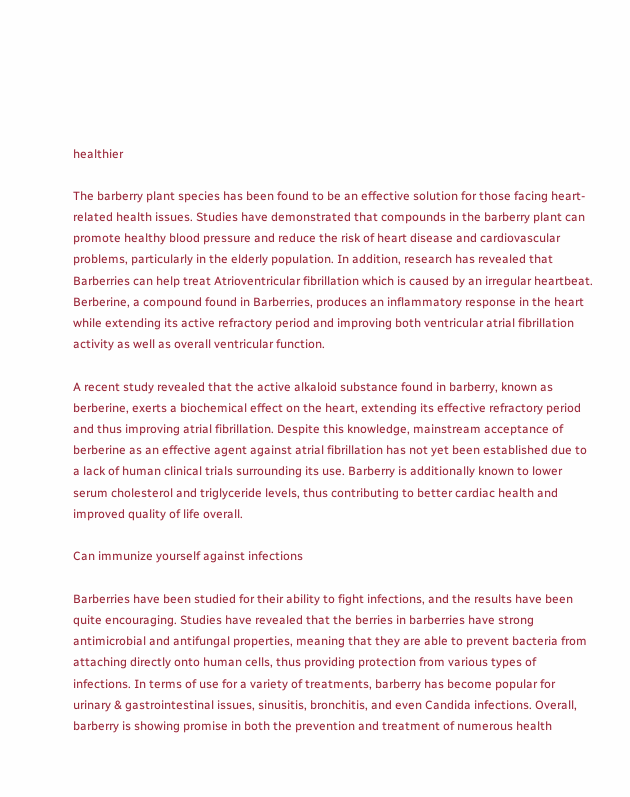healthier

The barberry plant species has been found to be an effective solution for those facing heart-related health issues. Studies have demonstrated that compounds in the barberry plant can promote healthy blood pressure and reduce the risk of heart disease and cardiovascular problems, particularly in the elderly population. In addition, research has revealed that Barberries can help treat Atrioventricular fibrillation which is caused by an irregular heartbeat. Berberine, a compound found in Barberries, produces an inflammatory response in the heart while extending its active refractory period and improving both ventricular atrial fibrillation activity as well as overall ventricular function.

A recent study revealed that the active alkaloid substance found in barberry, known as berberine, exerts a biochemical effect on the heart, extending its effective refractory period and thus improving atrial fibrillation. Despite this knowledge, mainstream acceptance of berberine as an effective agent against atrial fibrillation has not yet been established due to a lack of human clinical trials surrounding its use. Barberry is additionally known to lower serum cholesterol and triglyceride levels, thus contributing to better cardiac health and improved quality of life overall.

Can immunize yourself against infections

Barberries have been studied for their ability to fight infections, and the results have been quite encouraging. Studies have revealed that the berries in barberries have strong antimicrobial and antifungal properties, meaning that they are able to prevent bacteria from attaching directly onto human cells, thus providing protection from various types of infections. In terms of use for a variety of treatments, barberry has become popular for urinary & gastrointestinal issues, sinusitis, bronchitis, and even Candida infections. Overall, barberry is showing promise in both the prevention and treatment of numerous health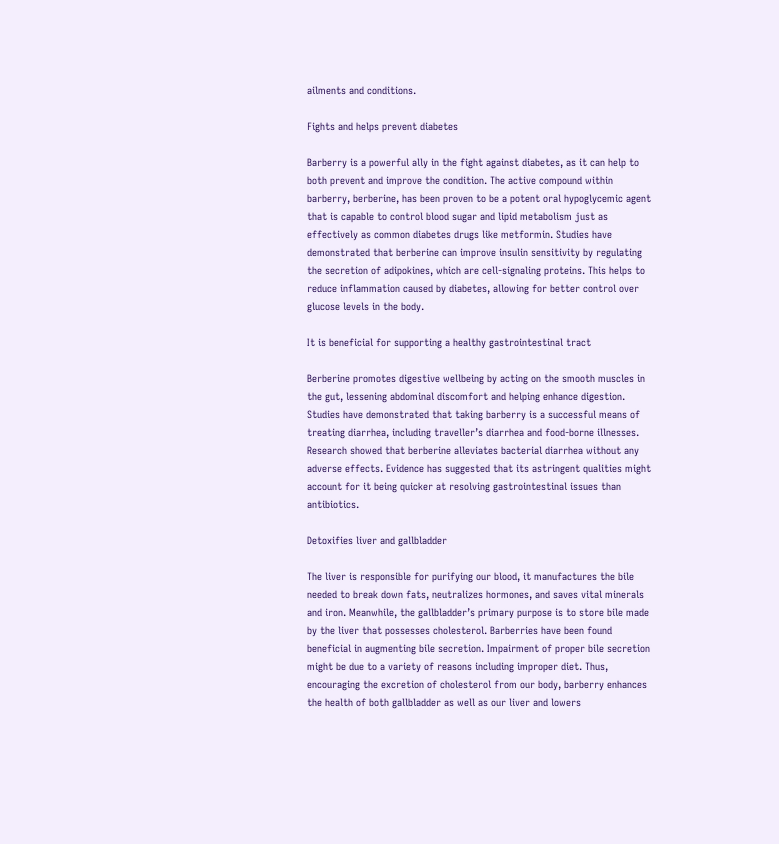ailments and conditions.

Fights and helps prevent diabetes

Barberry is a powerful ally in the fight against diabetes, as it can help to both prevent and improve the condition. The active compound within barberry, berberine, has been proven to be a potent oral hypoglycemic agent that is capable to control blood sugar and lipid metabolism just as effectively as common diabetes drugs like metformin. Studies have demonstrated that berberine can improve insulin sensitivity by regulating the secretion of adipokines, which are cell-signaling proteins. This helps to reduce inflammation caused by diabetes, allowing for better control over glucose levels in the body.

It is beneficial for supporting a healthy gastrointestinal tract

Berberine promotes digestive wellbeing by acting on the smooth muscles in the gut, lessening abdominal discomfort and helping enhance digestion. Studies have demonstrated that taking barberry is a successful means of treating diarrhea, including traveller’s diarrhea and food-borne illnesses. Research showed that berberine alleviates bacterial diarrhea without any adverse effects. Evidence has suggested that its astringent qualities might account for it being quicker at resolving gastrointestinal issues than antibiotics.

Detoxifies liver and gallbladder

The liver is responsible for purifying our blood, it manufactures the bile needed to break down fats, neutralizes hormones, and saves vital minerals and iron. Meanwhile, the gallbladder’s primary purpose is to store bile made by the liver that possesses cholesterol. Barberries have been found beneficial in augmenting bile secretion. Impairment of proper bile secretion might be due to a variety of reasons including improper diet. Thus, encouraging the excretion of cholesterol from our body, barberry enhances the health of both gallbladder as well as our liver and lowers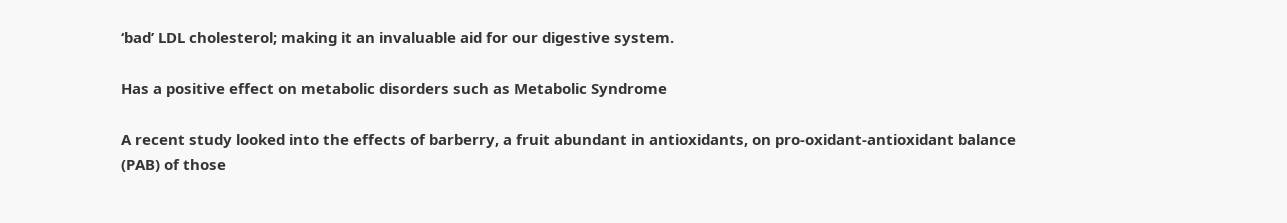‘bad’ LDL cholesterol; making it an invaluable aid for our digestive system.

Has a positive effect on metabolic disorders such as Metabolic Syndrome

A recent study looked into the effects of barberry, a fruit abundant in antioxidants, on pro-oxidant-antioxidant balance (PAB) of those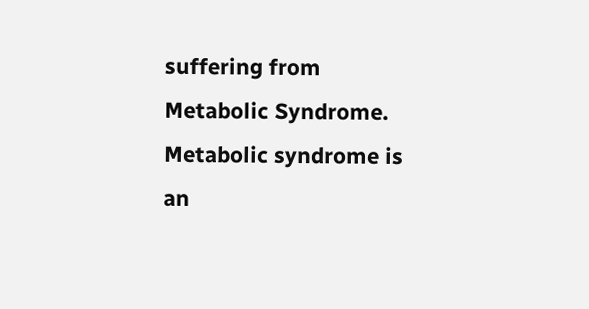suffering from Metabolic Syndrome. Metabolic syndrome is an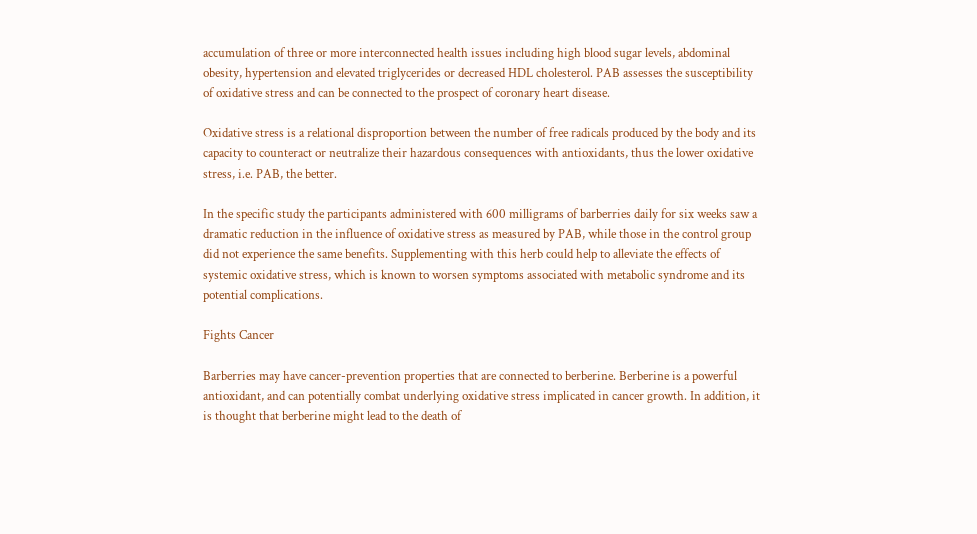accumulation of three or more interconnected health issues including high blood sugar levels, abdominal obesity, hypertension and elevated triglycerides or decreased HDL cholesterol. PAB assesses the susceptibility of oxidative stress and can be connected to the prospect of coronary heart disease.

Oxidative stress is a relational disproportion between the number of free radicals produced by the body and its capacity to counteract or neutralize their hazardous consequences with antioxidants, thus the lower oxidative stress, i.e. PAB, the better.

In the specific study the participants administered with 600 milligrams of barberries daily for six weeks saw a dramatic reduction in the influence of oxidative stress as measured by PAB, while those in the control group did not experience the same benefits. Supplementing with this herb could help to alleviate the effects of systemic oxidative stress, which is known to worsen symptoms associated with metabolic syndrome and its potential complications.

Fights Cancer

Barberries may have cancer-prevention properties that are connected to berberine. Berberine is a powerful antioxidant, and can potentially combat underlying oxidative stress implicated in cancer growth. In addition, it is thought that berberine might lead to the death of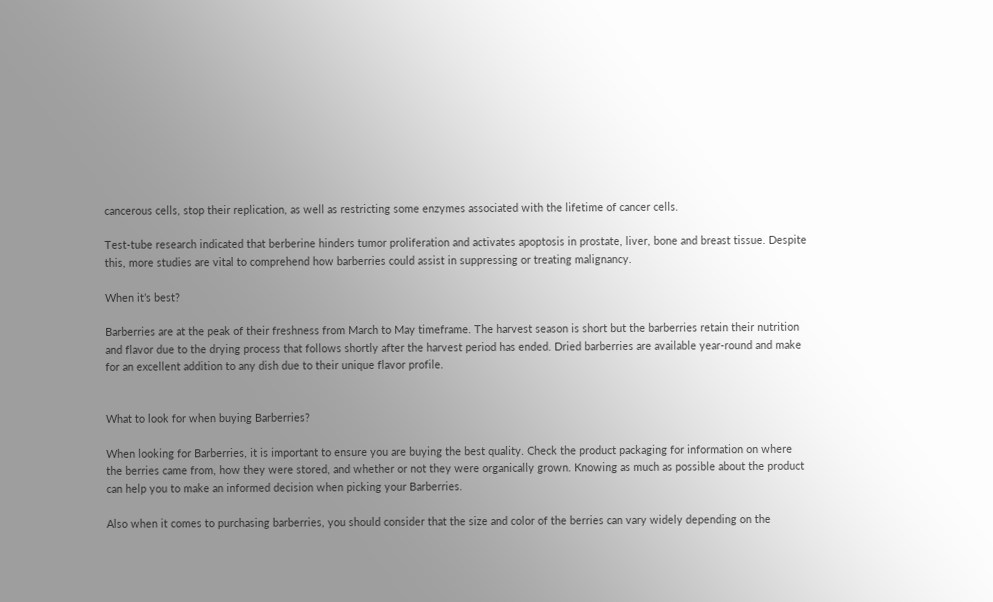cancerous cells, stop their replication, as well as restricting some enzymes associated with the lifetime of cancer cells.

Test-tube research indicated that berberine hinders tumor proliferation and activates apoptosis in prostate, liver, bone and breast tissue. Despite this, more studies are vital to comprehend how barberries could assist in suppressing or treating malignancy.

When it’s best?

Barberries are at the peak of their freshness from March to May timeframe. The harvest season is short but the barberries retain their nutrition and flavor due to the drying process that follows shortly after the harvest period has ended. Dried barberries are available year-round and make for an excellent addition to any dish due to their unique flavor profile.


What to look for when buying Barberries?

When looking for Barberries, it is important to ensure you are buying the best quality. Check the product packaging for information on where the berries came from, how they were stored, and whether or not they were organically grown. Knowing as much as possible about the product can help you to make an informed decision when picking your Barberries.

Also when it comes to purchasing barberries, you should consider that the size and color of the berries can vary widely depending on the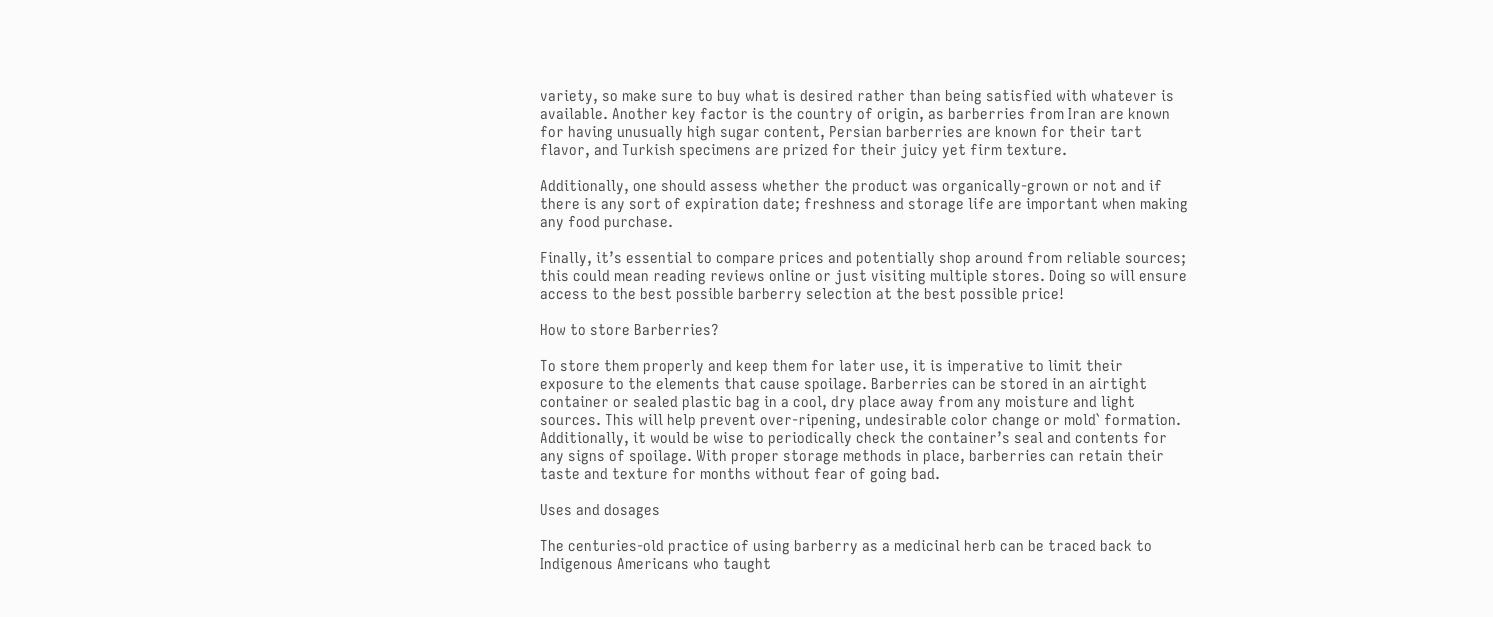variety, so make sure to buy what is desired rather than being satisfied with whatever is available. Another key factor is the country of origin, as barberries from Iran are known for having unusually high sugar content, Persian barberries are known for their tart flavor, and Turkish specimens are prized for their juicy yet firm texture.

Additionally, one should assess whether the product was organically-grown or not and if there is any sort of expiration date; freshness and storage life are important when making any food purchase.

Finally, it’s essential to compare prices and potentially shop around from reliable sources; this could mean reading reviews online or just visiting multiple stores. Doing so will ensure access to the best possible barberry selection at the best possible price!

How to store Barberries?

To store them properly and keep them for later use, it is imperative to limit their exposure to the elements that cause spoilage. Barberries can be stored in an airtight container or sealed plastic bag in a cool, dry place away from any moisture and light sources. This will help prevent over-ripening, undesirable color change or mold` formation. Additionally, it would be wise to periodically check the container’s seal and contents for any signs of spoilage. With proper storage methods in place, barberries can retain their taste and texture for months without fear of going bad.

Uses and dosages

The centuries-old practice of using barberry as a medicinal herb can be traced back to Indigenous Americans who taught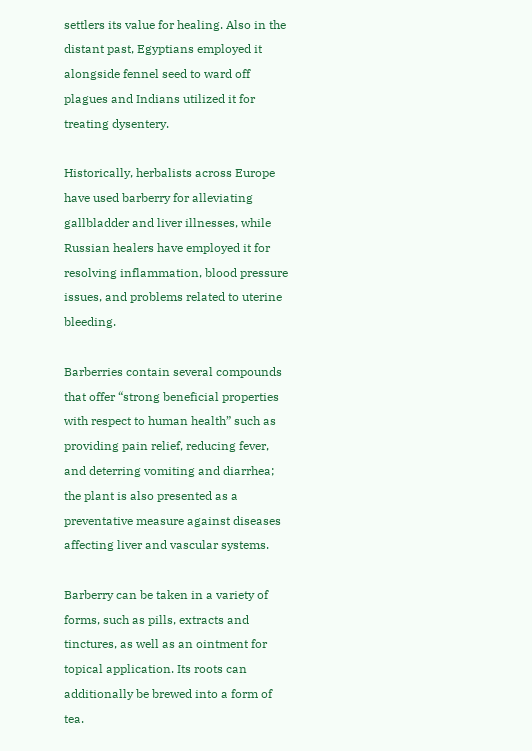settlers its value for healing. Also in the distant past, Egyptians employed it alongside fennel seed to ward off plagues and Indians utilized it for treating dysentery.

Historically, herbalists across Europe have used barberry for alleviating gallbladder and liver illnesses, while Russian healers have employed it for resolving inflammation, blood pressure issues, and problems related to uterine bleeding.

Barberries contain several compounds that offer “strong beneficial properties with respect to human health” such as providing pain relief, reducing fever, and deterring vomiting and diarrhea; the plant is also presented as a preventative measure against diseases affecting liver and vascular systems.

Barberry can be taken in a variety of forms, such as pills, extracts and tinctures, as well as an ointment for topical application. Its roots can additionally be brewed into a form of tea.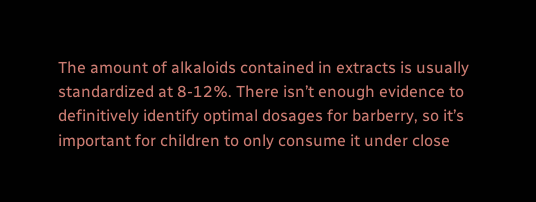The amount of alkaloids contained in extracts is usually standardized at 8-12%. There isn’t enough evidence to definitively identify optimal dosages for barberry, so it’s important for children to only consume it under close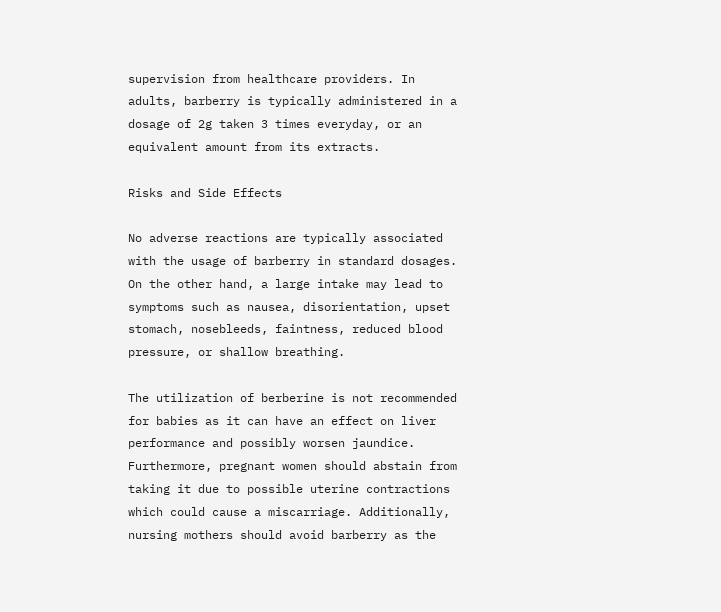supervision from healthcare providers. In adults, barberry is typically administered in a dosage of 2g taken 3 times everyday, or an equivalent amount from its extracts.

Risks and Side Effects

No adverse reactions are typically associated with the usage of barberry in standard dosages. On the other hand, a large intake may lead to symptoms such as nausea, disorientation, upset stomach, nosebleeds, faintness, reduced blood pressure, or shallow breathing.

The utilization of berberine is not recommended for babies as it can have an effect on liver performance and possibly worsen jaundice. Furthermore, pregnant women should abstain from taking it due to possible uterine contractions which could cause a miscarriage. Additionally, nursing mothers should avoid barberry as the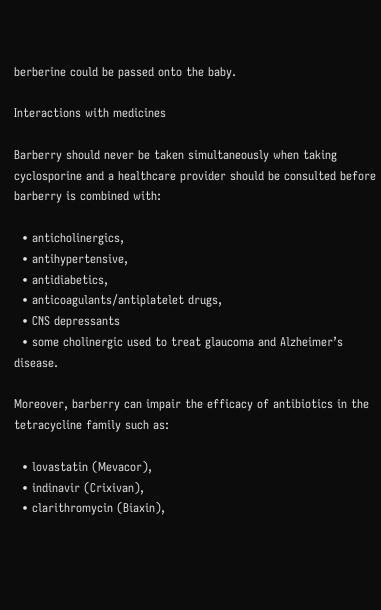berberine could be passed onto the baby.

Interactions with medicines

Barberry should never be taken simultaneously when taking cyclosporine and a healthcare provider should be consulted before barberry is combined with:

  • anticholinergics,
  • antihypertensive,
  • antidiabetics,
  • anticoagulants/antiplatelet drugs,
  • CNS depressants
  • some cholinergic used to treat glaucoma and Alzheimer’s disease.

Moreover, barberry can impair the efficacy of antibiotics in the tetracycline family such as:

  • lovastatin (Mevacor),
  • indinavir (Crixivan),
  • clarithromycin (Biaxin),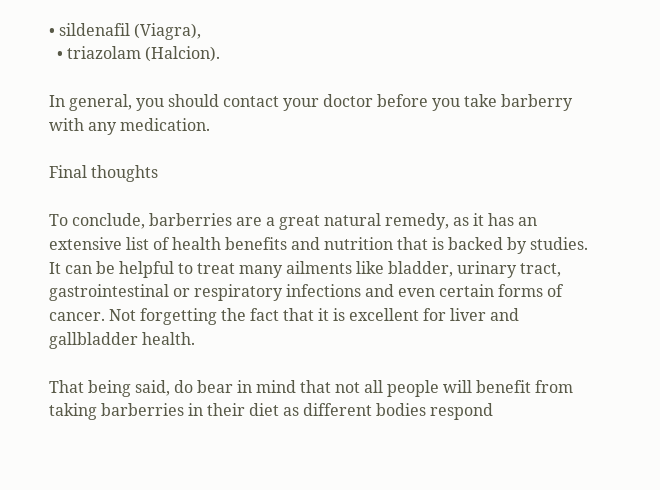• sildenafil (Viagra),
  • triazolam (Halcion).

In general, you should contact your doctor before you take barberry with any medication.

Final thoughts

To conclude, barberries are a great natural remedy, as it has an extensive list of health benefits and nutrition that is backed by studies. It can be helpful to treat many ailments like bladder, urinary tract, gastrointestinal or respiratory infections and even certain forms of cancer. Not forgetting the fact that it is excellent for liver and gallbladder health.

That being said, do bear in mind that not all people will benefit from taking barberries in their diet as different bodies respond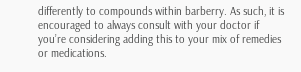differently to compounds within barberry. As such, it is encouraged to always consult with your doctor if you’re considering adding this to your mix of remedies or medications.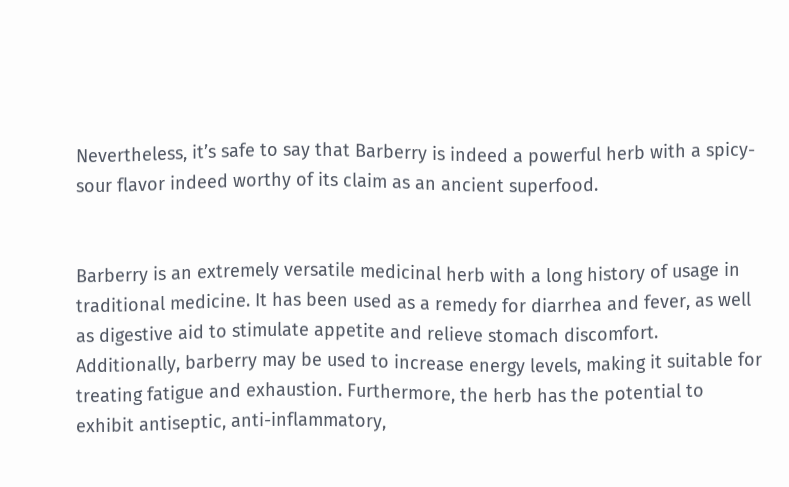Nevertheless, it’s safe to say that Barberry is indeed a powerful herb with a spicy-sour flavor indeed worthy of its claim as an ancient superfood.


Barberry is an extremely versatile medicinal herb with a long history of usage in traditional medicine. It has been used as a remedy for diarrhea and fever, as well as digestive aid to stimulate appetite and relieve stomach discomfort. Additionally, barberry may be used to increase energy levels, making it suitable for treating fatigue and exhaustion. Furthermore, the herb has the potential to exhibit antiseptic, anti-inflammatory,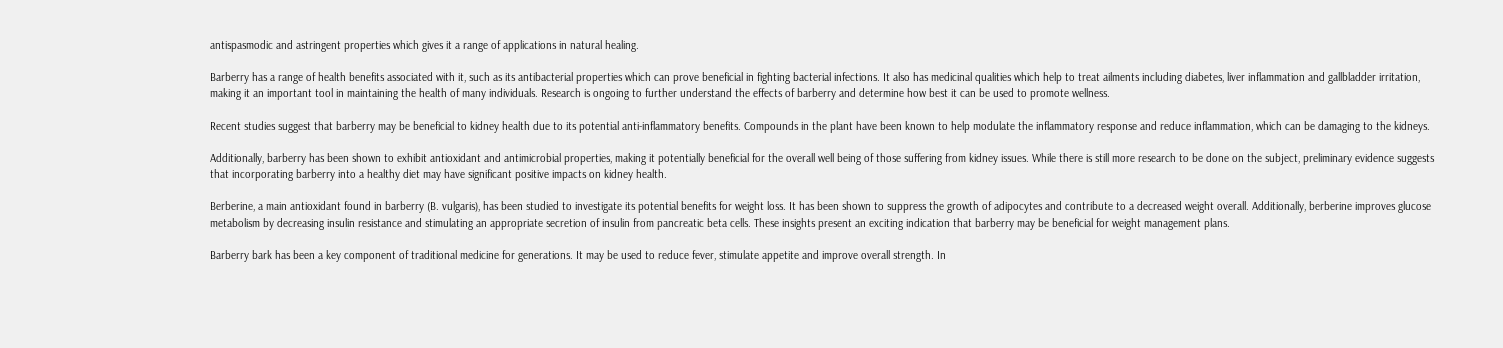antispasmodic and astringent properties which gives it a range of applications in natural healing.

Barberry has a range of health benefits associated with it, such as its antibacterial properties which can prove beneficial in fighting bacterial infections. It also has medicinal qualities which help to treat ailments including diabetes, liver inflammation and gallbladder irritation, making it an important tool in maintaining the health of many individuals. Research is ongoing to further understand the effects of barberry and determine how best it can be used to promote wellness.

Recent studies suggest that barberry may be beneficial to kidney health due to its potential anti-inflammatory benefits. Compounds in the plant have been known to help modulate the inflammatory response and reduce inflammation, which can be damaging to the kidneys.

Additionally, barberry has been shown to exhibit antioxidant and antimicrobial properties, making it potentially beneficial for the overall well being of those suffering from kidney issues. While there is still more research to be done on the subject, preliminary evidence suggests that incorporating barberry into a healthy diet may have significant positive impacts on kidney health.

Berberine, a main antioxidant found in barberry (B. vulgaris), has been studied to investigate its potential benefits for weight loss. It has been shown to suppress the growth of adipocytes and contribute to a decreased weight overall. Additionally, berberine improves glucose metabolism by decreasing insulin resistance and stimulating an appropriate secretion of insulin from pancreatic beta cells. These insights present an exciting indication that barberry may be beneficial for weight management plans.

Barberry bark has been a key component of traditional medicine for generations. It may be used to reduce fever, stimulate appetite and improve overall strength. In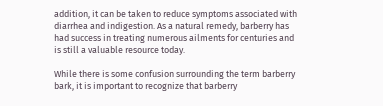addition, it can be taken to reduce symptoms associated with diarrhea and indigestion. As a natural remedy, barberry has had success in treating numerous ailments for centuries and is still a valuable resource today.

While there is some confusion surrounding the term barberry bark, it is important to recognize that barberry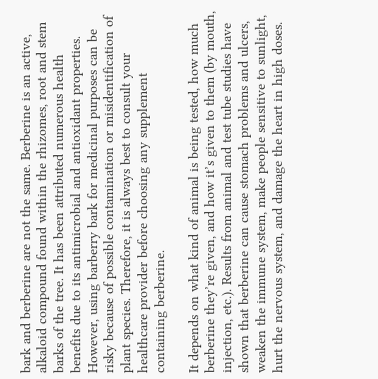bark and berberine are not the same. Berberine is an active, alkaloid compound found within the rhizomes, root and stem barks of the tree. It has been attributed numerous health benefits due to its antimicrobial and antioxidant properties. However, using barberry bark for medicinal purposes can be risky because of possible contamination or misidentification of plant species. Therefore, it is always best to consult your healthcare provider before choosing any supplement containing berberine.

It depends on what kind of animal is being tested, how much berberine they’re given, and how it’s given to them (by mouth, injection, etc.). Results from animal and test tube studies have shown that berberine can cause stomach problems and ulcers, weaken the immune system, make people sensitive to sunlight, hurt the nervous system, and damage the heart in high doses.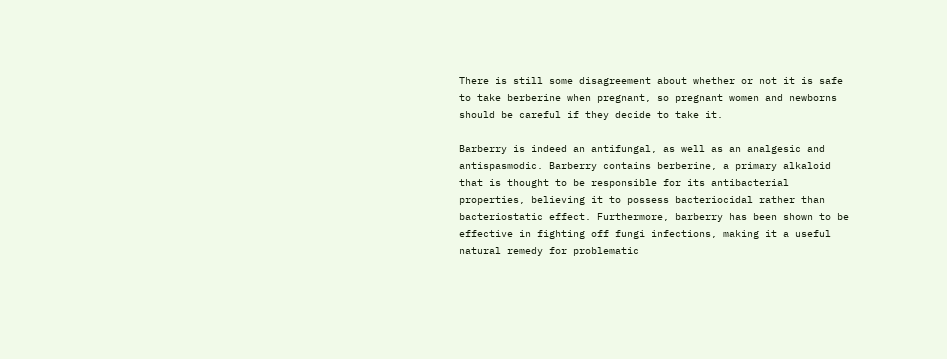There is still some disagreement about whether or not it is safe to take berberine when pregnant, so pregnant women and newborns should be careful if they decide to take it.

Barberry is indeed an antifungal, as well as an analgesic and antispasmodic. Barberry contains berberine, a primary alkaloid that is thought to be responsible for its antibacterial properties, believing it to possess bacteriocidal rather than bacteriostatic effect. Furthermore, barberry has been shown to be effective in fighting off fungi infections, making it a useful natural remedy for problematic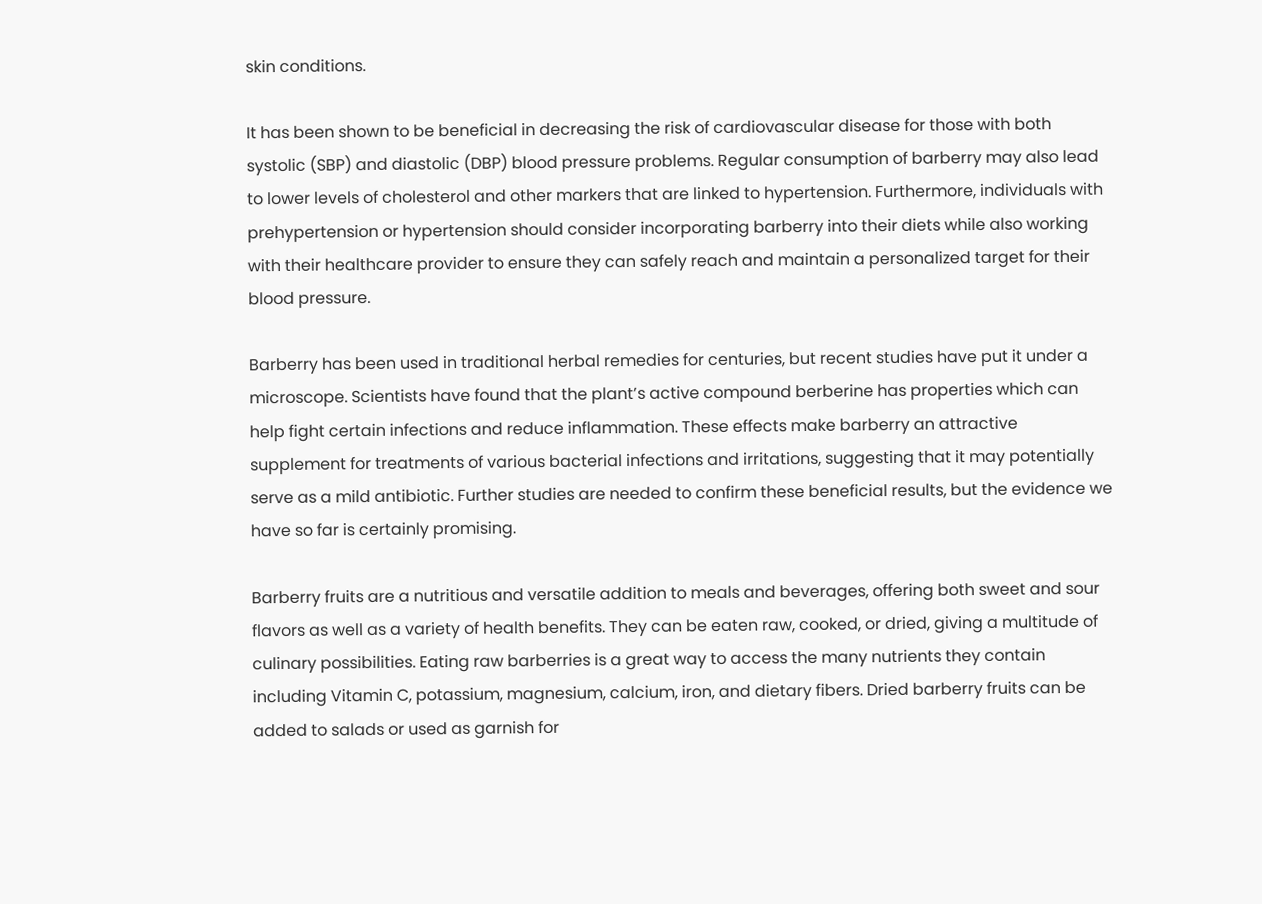skin conditions.

It has been shown to be beneficial in decreasing the risk of cardiovascular disease for those with both systolic (SBP) and diastolic (DBP) blood pressure problems. Regular consumption of barberry may also lead to lower levels of cholesterol and other markers that are linked to hypertension. Furthermore, individuals with prehypertension or hypertension should consider incorporating barberry into their diets while also working with their healthcare provider to ensure they can safely reach and maintain a personalized target for their blood pressure.

Barberry has been used in traditional herbal remedies for centuries, but recent studies have put it under a microscope. Scientists have found that the plant’s active compound berberine has properties which can help fight certain infections and reduce inflammation. These effects make barberry an attractive supplement for treatments of various bacterial infections and irritations, suggesting that it may potentially serve as a mild antibiotic. Further studies are needed to confirm these beneficial results, but the evidence we have so far is certainly promising.

Barberry fruits are a nutritious and versatile addition to meals and beverages, offering both sweet and sour flavors as well as a variety of health benefits. They can be eaten raw, cooked, or dried, giving a multitude of culinary possibilities. Eating raw barberries is a great way to access the many nutrients they contain including Vitamin C, potassium, magnesium, calcium, iron, and dietary fibers. Dried barberry fruits can be added to salads or used as garnish for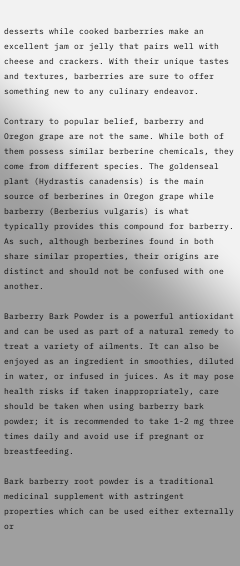desserts while cooked barberries make an excellent jam or jelly that pairs well with cheese and crackers. With their unique tastes and textures, barberries are sure to offer something new to any culinary endeavor.

Contrary to popular belief, barberry and Oregon grape are not the same. While both of them possess similar berberine chemicals, they come from different species. The goldenseal plant (Hydrastis canadensis) is the main source of berberines in Oregon grape while barberry (Berberius vulgaris) is what typically provides this compound for barberry. As such, although berberines found in both share similar properties, their origins are distinct and should not be confused with one another.

Barberry Bark Powder is a powerful antioxidant and can be used as part of a natural remedy to treat a variety of ailments. It can also be enjoyed as an ingredient in smoothies, diluted in water, or infused in juices. As it may pose health risks if taken inappropriately, care should be taken when using barberry bark powder; it is recommended to take 1-2 mg three times daily and avoid use if pregnant or breastfeeding.

Bark barberry root powder is a traditional medicinal supplement with astringent properties which can be used either externally or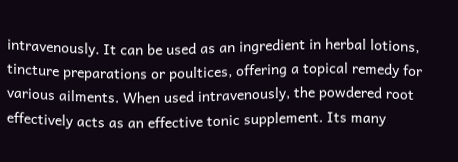intravenously. It can be used as an ingredient in herbal lotions, tincture preparations or poultices, offering a topical remedy for various ailments. When used intravenously, the powdered root effectively acts as an effective tonic supplement. Its many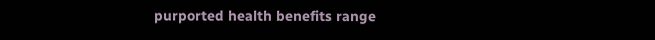purported health benefits range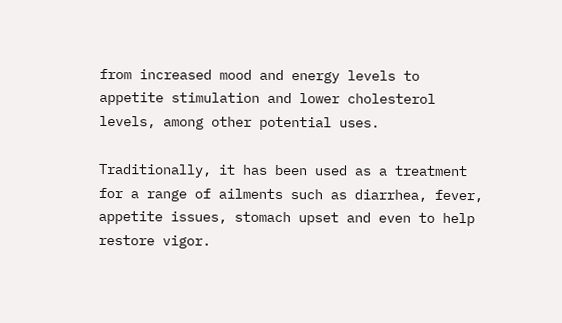from increased mood and energy levels to appetite stimulation and lower cholesterol levels, among other potential uses.

Traditionally, it has been used as a treatment for a range of ailments such as diarrhea, fever, appetite issues, stomach upset and even to help restore vigor.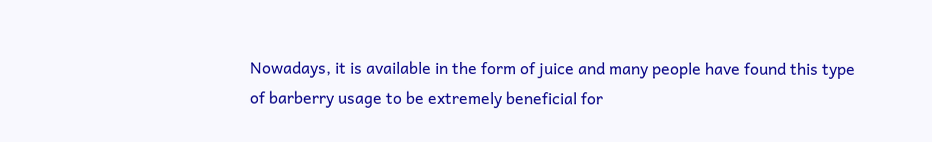Nowadays, it is available in the form of juice and many people have found this type of barberry usage to be extremely beneficial for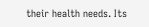their health needs. Its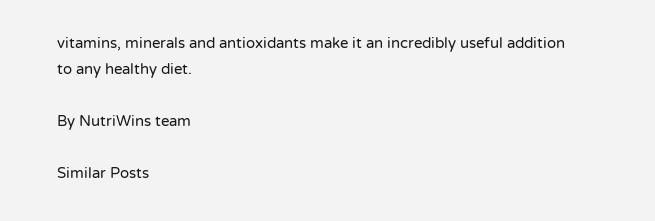vitamins, minerals and antioxidants make it an incredibly useful addition to any healthy diet.

By NutriWins team

Similar Posts